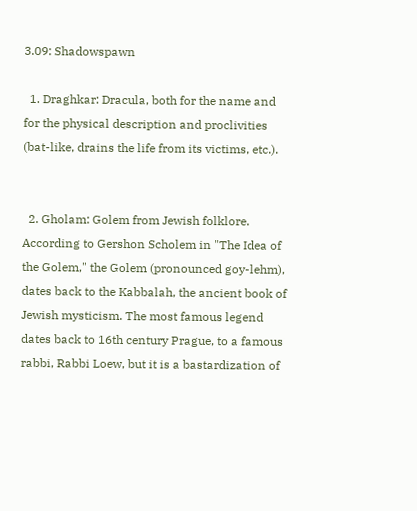3.09: Shadowspawn

  1. Draghkar: Dracula, both for the name and for the physical description and proclivities (bat-like, drains the life from its victims, etc.).


  2. Gholam: Golem from Jewish folklore. According to Gershon Scholem in "The Idea of the Golem," the Golem (pronounced goy-lehm), dates back to the Kabbalah, the ancient book of Jewish mysticism. The most famous legend dates back to 16th century Prague, to a famous rabbi, Rabbi Loew, but it is a bastardization of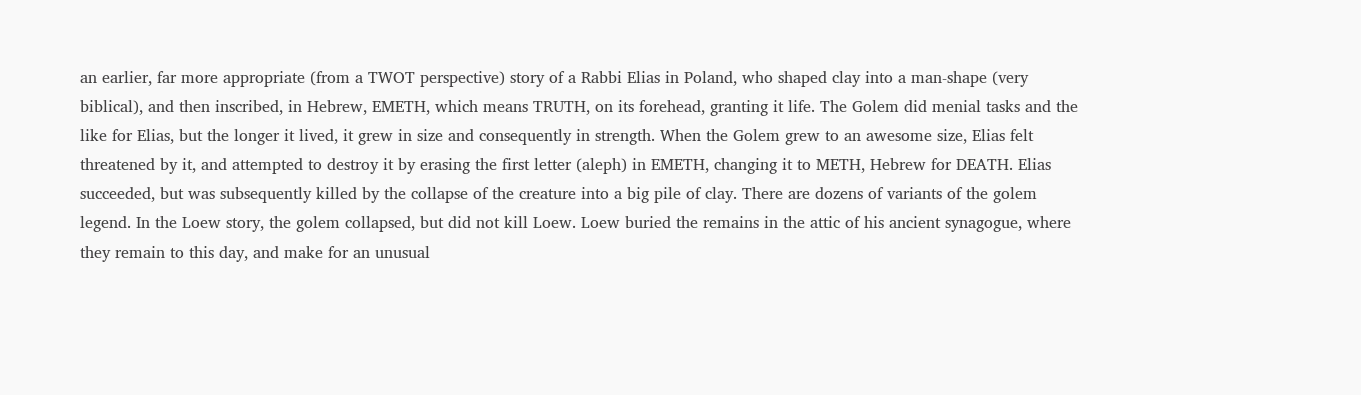an earlier, far more appropriate (from a TWOT perspective) story of a Rabbi Elias in Poland, who shaped clay into a man-shape (very biblical), and then inscribed, in Hebrew, EMETH, which means TRUTH, on its forehead, granting it life. The Golem did menial tasks and the like for Elias, but the longer it lived, it grew in size and consequently in strength. When the Golem grew to an awesome size, Elias felt threatened by it, and attempted to destroy it by erasing the first letter (aleph) in EMETH, changing it to METH, Hebrew for DEATH. Elias succeeded, but was subsequently killed by the collapse of the creature into a big pile of clay. There are dozens of variants of the golem legend. In the Loew story, the golem collapsed, but did not kill Loew. Loew buried the remains in the attic of his ancient synagogue, where they remain to this day, and make for an unusual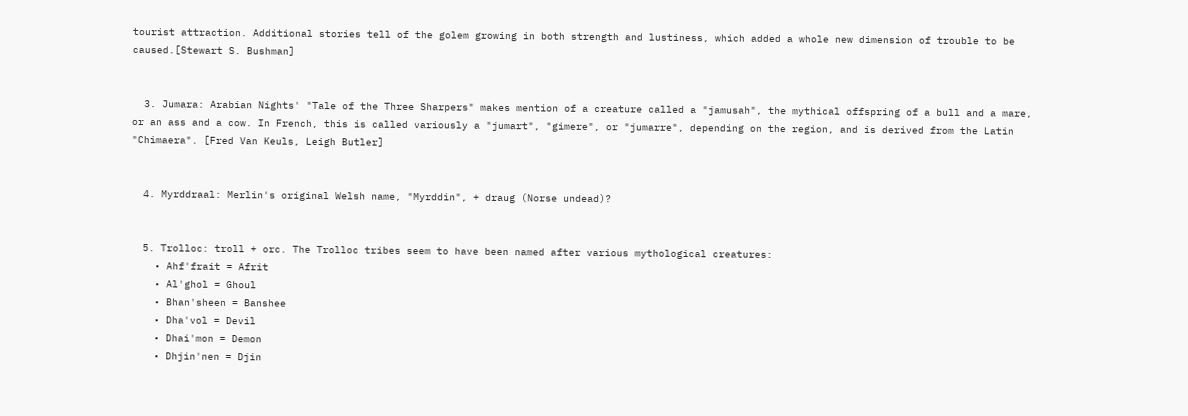tourist attraction. Additional stories tell of the golem growing in both strength and lustiness, which added a whole new dimension of trouble to be caused.[Stewart S. Bushman]


  3. Jumara: Arabian Nights' "Tale of the Three Sharpers" makes mention of a creature called a "jamusah", the mythical offspring of a bull and a mare, or an ass and a cow. In French, this is called variously a "jumart", "gimere", or "jumarre", depending on the region, and is derived from the Latin "Chimaera". [Fred Van Keuls, Leigh Butler]


  4. Myrddraal: Merlin's original Welsh name, "Myrddin", + draug (Norse undead)?


  5. Trolloc: troll + orc. The Trolloc tribes seem to have been named after various mythological creatures:
    • Ahf'frait = Afrit
    • Al'ghol = Ghoul
    • Bhan'sheen = Banshee
    • Dha'vol = Devil
    • Dhai'mon = Demon
    • Dhjin'nen = Djin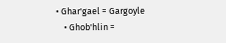• Ghar'gael = Gargoyle
    • Ghob'hlin =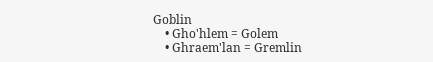Goblin
    • Gho'hlem = Golem
    • Ghraem'lan = Gremlin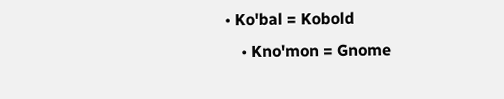• Ko'bal = Kobold
    • Kno'mon = Gnome